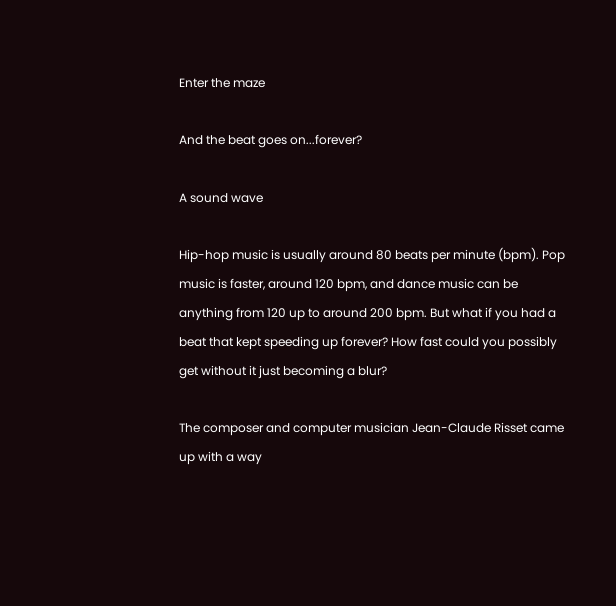Enter the maze

And the beat goes on...forever?

A sound wave

Hip-hop music is usually around 80 beats per minute (bpm). Pop music is faster, around 120 bpm, and dance music can be anything from 120 up to around 200 bpm. But what if you had a beat that kept speeding up forever? How fast could you possibly get without it just becoming a blur?

The composer and computer musician Jean-Claude Risset came up with a way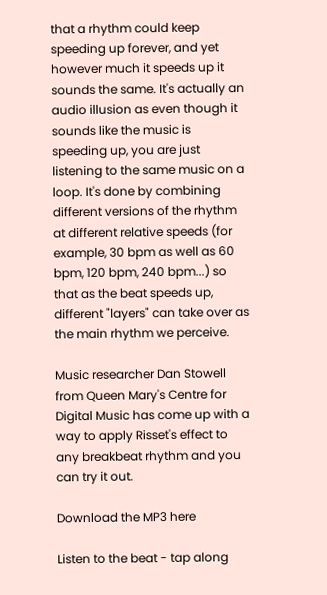that a rhythm could keep speeding up forever, and yet however much it speeds up it sounds the same. It's actually an audio illusion as even though it sounds like the music is speeding up, you are just listening to the same music on a loop. It's done by combining different versions of the rhythm at different relative speeds (for example, 30 bpm as well as 60 bpm, 120 bpm, 240 bpm...) so that as the beat speeds up, different "layers" can take over as the main rhythm we perceive.

Music researcher Dan Stowell from Queen Mary's Centre for Digital Music has come up with a way to apply Risset's effect to any breakbeat rhythm and you can try it out.

Download the MP3 here

Listen to the beat - tap along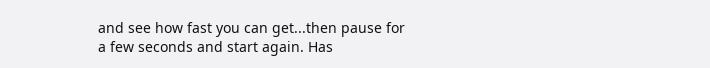and see how fast you can get...then pause for a few seconds and start again. Has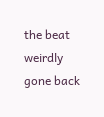the beat weirdly gone back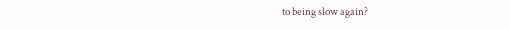to being slow again?